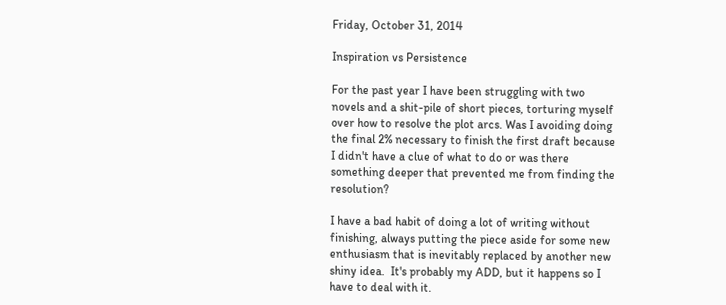Friday, October 31, 2014

Inspiration vs Persistence

For the past year I have been struggling with two novels and a shit-pile of short pieces, torturing myself over how to resolve the plot arcs. Was I avoiding doing the final 2% necessary to finish the first draft because I didn't have a clue of what to do or was there something deeper that prevented me from finding the resolution?

I have a bad habit of doing a lot of writing without finishing, always putting the piece aside for some new enthusiasm that is inevitably replaced by another new shiny idea.  It's probably my ADD, but it happens so I have to deal with it.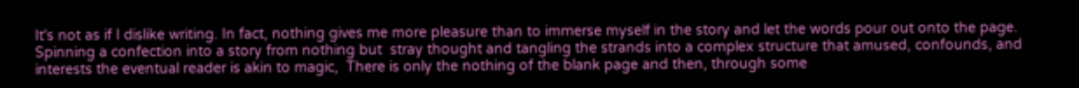It's not as if I dislike writing. In fact, nothing gives me more pleasure than to immerse myself in the story and let the words pour out onto the page.  Spinning a confection into a story from nothing but  stray thought and tangling the strands into a complex structure that amused, confounds, and interests the eventual reader is akin to magic,  There is only the nothing of the blank page and then, through some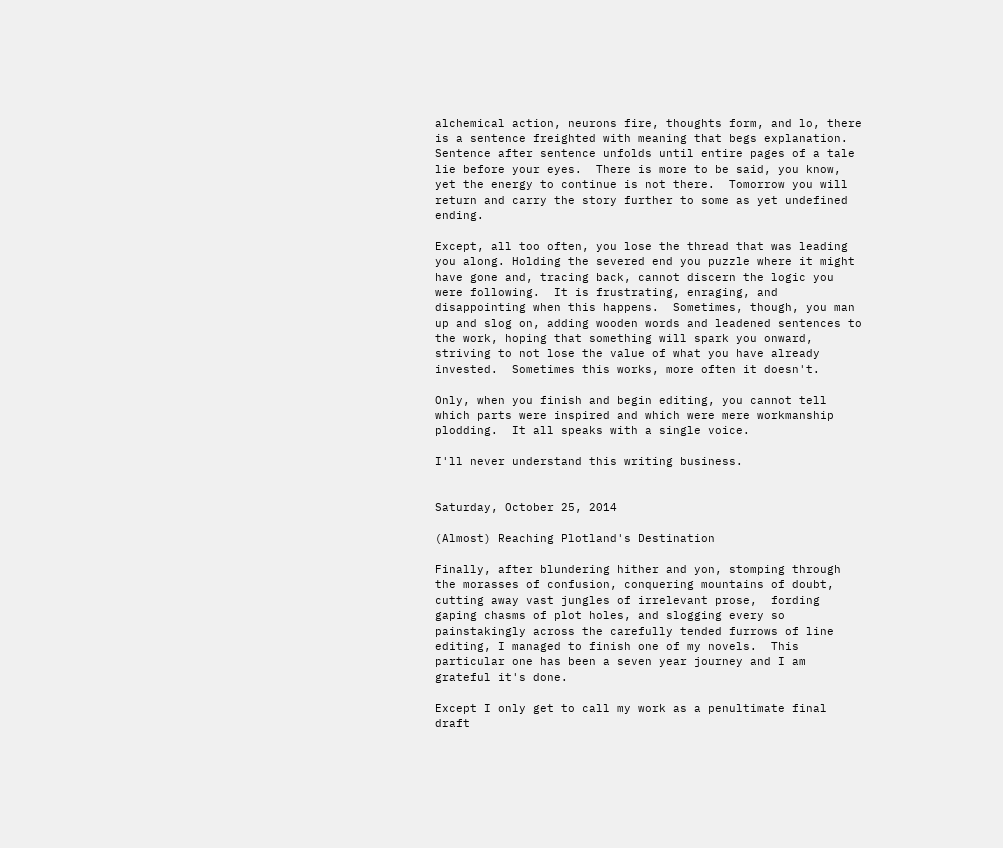alchemical action, neurons fire, thoughts form, and lo, there is a sentence freighted with meaning that begs explanation.  Sentence after sentence unfolds until entire pages of a tale lie before your eyes.  There is more to be said, you know, yet the energy to continue is not there.  Tomorrow you will return and carry the story further to some as yet undefined ending.

Except, all too often, you lose the thread that was leading you along. Holding the severed end you puzzle where it might have gone and, tracing back, cannot discern the logic you were following.  It is frustrating, enraging, and disappointing when this happens.  Sometimes, though, you man up and slog on, adding wooden words and leadened sentences to the work, hoping that something will spark you onward, striving to not lose the value of what you have already invested.  Sometimes this works, more often it doesn't.

Only, when you finish and begin editing, you cannot tell which parts were inspired and which were mere workmanship plodding.  It all speaks with a single voice.

I'll never understand this writing business.


Saturday, October 25, 2014

(Almost) Reaching Plotland's Destination

Finally, after blundering hither and yon, stomping through the morasses of confusion, conquering mountains of doubt, cutting away vast jungles of irrelevant prose,  fording gaping chasms of plot holes, and slogging every so painstakingly across the carefully tended furrows of line editing, I managed to finish one of my novels.  This particular one has been a seven year journey and I am grateful it's done.

Except I only get to call my work as a penultimate final draft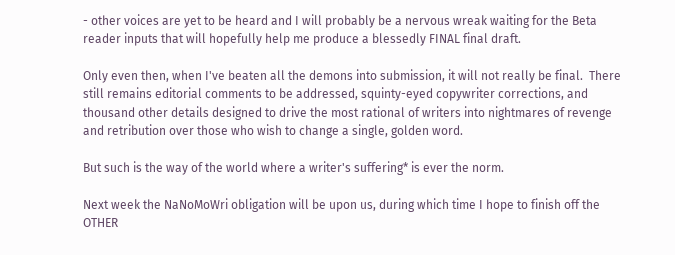- other voices are yet to be heard and I will probably be a nervous wreak waiting for the Beta reader inputs that will hopefully help me produce a blessedly FINAL final draft.

Only even then, when I've beaten all the demons into submission, it will not really be final.  There still remains editorial comments to be addressed, squinty-eyed copywriter corrections, and thousand other details designed to drive the most rational of writers into nightmares of revenge and retribution over those who wish to change a single, golden word.

But such is the way of the world where a writer's suffering* is ever the norm.

Next week the NaNoMoWri obligation will be upon us, during which time I hope to finish off the OTHER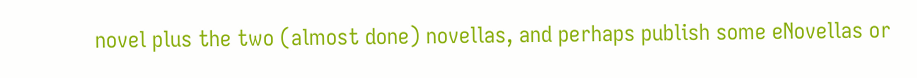novel plus the two (almost done) novellas, and perhaps publish some eNovellas or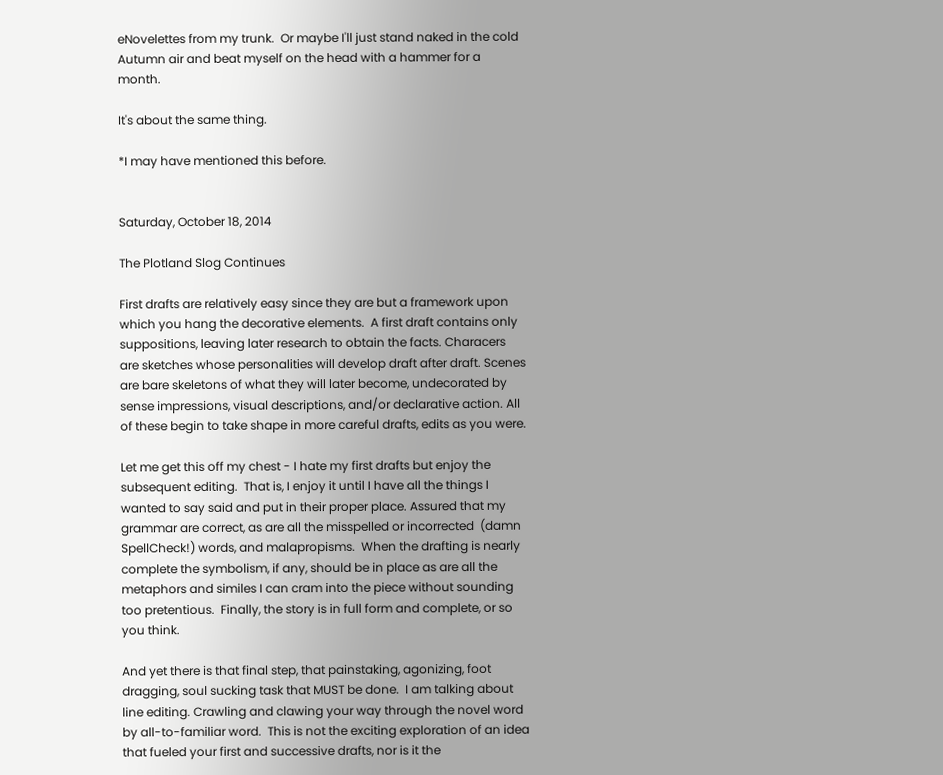eNovelettes from my trunk.  Or maybe I'll just stand naked in the cold Autumn air and beat myself on the head with a hammer for a month.

It's about the same thing.

*I may have mentioned this before.


Saturday, October 18, 2014

The Plotland Slog Continues

First drafts are relatively easy since they are but a framework upon which you hang the decorative elements.  A first draft contains only suppositions, leaving later research to obtain the facts. Characers are sketches whose personalities will develop draft after draft. Scenes are bare skeletons of what they will later become, undecorated by sense impressions, visual descriptions, and/or declarative action. All of these begin to take shape in more careful drafts, edits as you were.

Let me get this off my chest - I hate my first drafts but enjoy the subsequent editing.  That is, I enjoy it until I have all the things I wanted to say said and put in their proper place. Assured that my grammar are correct, as are all the misspelled or incorrected  (damn SpellCheck!) words, and malapropisms.  When the drafting is nearly complete the symbolism, if any, should be in place as are all the metaphors and similes I can cram into the piece without sounding too pretentious.  Finally, the story is in full form and complete, or so you think.

And yet there is that final step, that painstaking, agonizing, foot dragging, soul sucking task that MUST be done.  I am talking about line editing. Crawling and clawing your way through the novel word by all-to-familiar word.  This is not the exciting exploration of an idea that fueled your first and successive drafts, nor is it the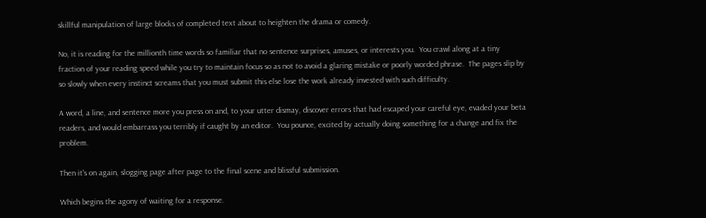skillful manipulation of large blocks of completed text about to heighten the drama or comedy.

No, it is reading for the millionth time words so familiar that no sentence surprises, amuses, or interests you.  You crawl along at a tiny fraction of your reading speed while you try to maintain focus so as not to avoid a glaring mistake or poorly worded phrase.  The pages slip by so slowly when every instinct screams that you must submit this else lose the work already invested with such difficulty.

A word, a line, and sentence more you press on and, to your utter dismay, discover errors that had escaped your careful eye, evaded your beta readers, and would embarrass you terribly if caught by an editor.  You pounce, excited by actually doing something for a change and fix the problem.

Then it's on again, slogging page after page to the final scene and blissful submission.

Which begins the agony of waiting for a response.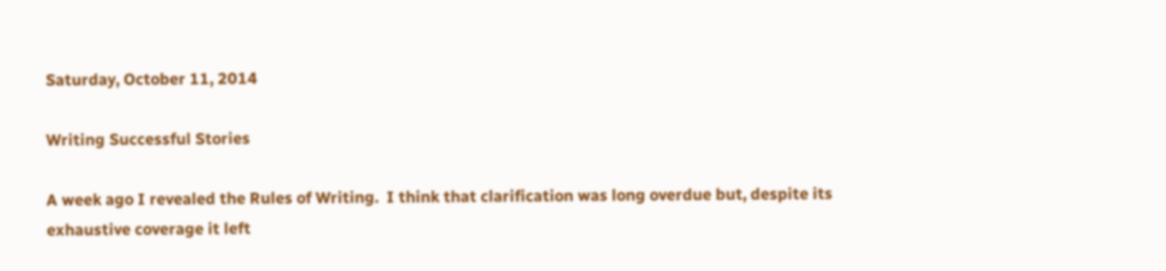Saturday, October 11, 2014

Writing Successful Stories

A week ago I revealed the Rules of Writing.  I think that clarification was long overdue but, despite its exhaustive coverage it left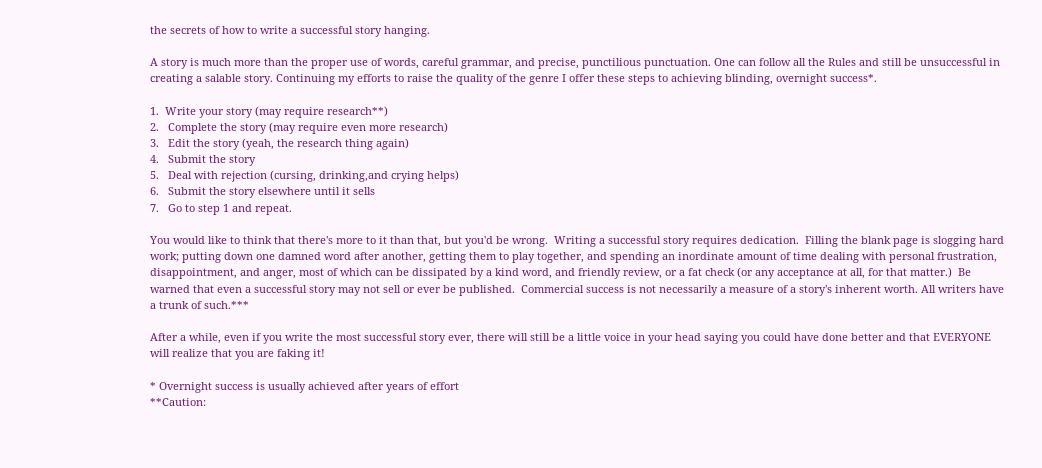the secrets of how to write a successful story hanging.

A story is much more than the proper use of words, careful grammar, and precise, punctilious punctuation. One can follow all the Rules and still be unsuccessful in creating a salable story. Continuing my efforts to raise the quality of the genre I offer these steps to achieving blinding, overnight success*.

1.  Write your story (may require research**)
2.   Complete the story (may require even more research)
3.   Edit the story (yeah, the research thing again)
4.   Submit the story
5.   Deal with rejection (cursing, drinking,and crying helps)
6.   Submit the story elsewhere until it sells
7.   Go to step 1 and repeat.

You would like to think that there's more to it than that, but you'd be wrong.  Writing a successful story requires dedication.  Filling the blank page is slogging hard work; putting down one damned word after another, getting them to play together, and spending an inordinate amount of time dealing with personal frustration, disappointment, and anger, most of which can be dissipated by a kind word, and friendly review, or a fat check (or any acceptance at all, for that matter.)  Be warned that even a successful story may not sell or ever be published.  Commercial success is not necessarily a measure of a story's inherent worth. All writers have a trunk of such.***

After a while, even if you write the most successful story ever, there will still be a little voice in your head saying you could have done better and that EVERYONE will realize that you are faking it!

* Overnight success is usually achieved after years of effort
**Caution: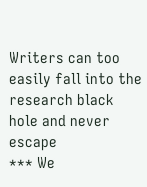Writers can too easily fall into the research black hole and never escape
*** We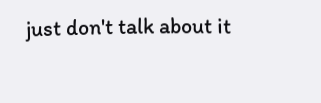just don't talk about it